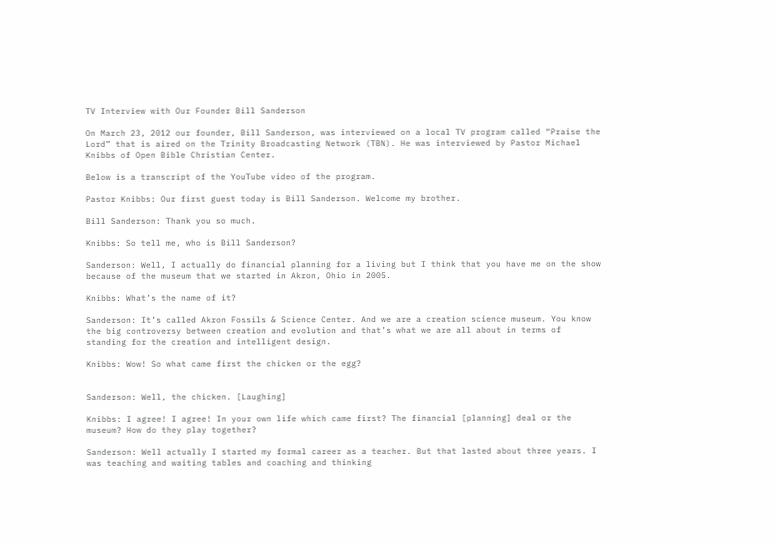TV Interview with Our Founder Bill Sanderson

On March 23, 2012 our founder, Bill Sanderson, was interviewed on a local TV program called “Praise the Lord” that is aired on the Trinity Broadcasting Network (TBN). He was interviewed by Pastor Michael Knibbs of Open Bible Christian Center.

Below is a transcript of the YouTube video of the program.

Pastor Knibbs: Our first guest today is Bill Sanderson. Welcome my brother.

Bill Sanderson: Thank you so much.

Knibbs: So tell me, who is Bill Sanderson?

Sanderson: Well, I actually do financial planning for a living but I think that you have me on the show because of the museum that we started in Akron, Ohio in 2005.

Knibbs: What’s the name of it?

Sanderson: It’s called Akron Fossils & Science Center. And we are a creation science museum. You know the big controversy between creation and evolution and that’s what we are all about in terms of standing for the creation and intelligent design.

Knibbs: Wow! So what came first the chicken or the egg?


Sanderson: Well, the chicken. [Laughing]

Knibbs: I agree! I agree! In your own life which came first? The financial [planning] deal or the museum? How do they play together?

Sanderson: Well actually I started my formal career as a teacher. But that lasted about three years. I was teaching and waiting tables and coaching and thinking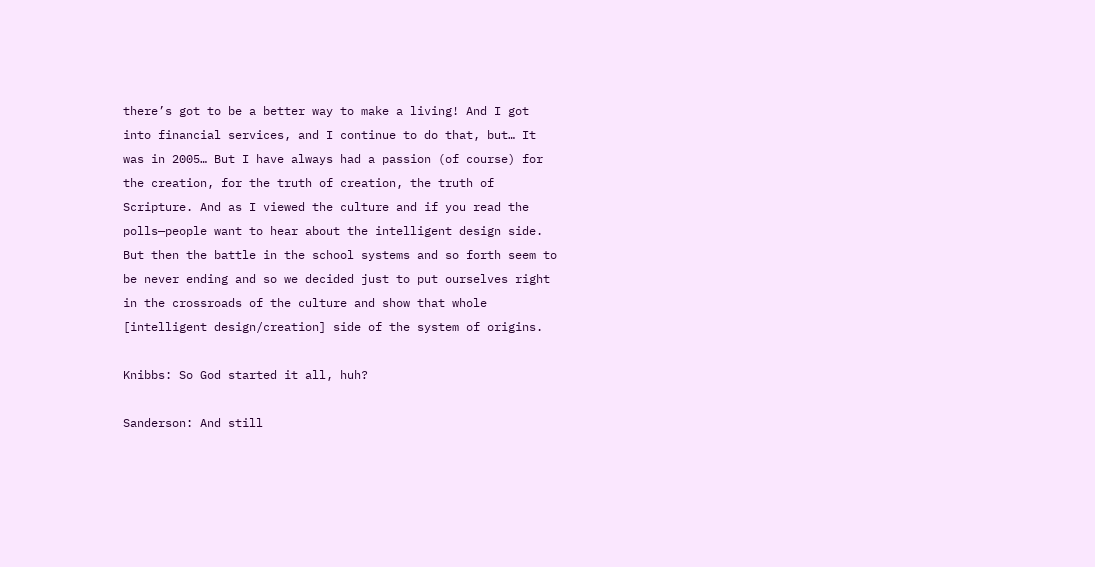there’s got to be a better way to make a living! And I got into financial services, and I continue to do that, but… It was in 2005… But I have always had a passion (of course) for the creation, for the truth of creation, the truth of Scripture. And as I viewed the culture and if you read the polls—people want to hear about the intelligent design side. But then the battle in the school systems and so forth seem to be never ending and so we decided just to put ourselves right in the crossroads of the culture and show that whole [intelligent design/creation] side of the system of origins.

Knibbs: So God started it all, huh?

Sanderson: And still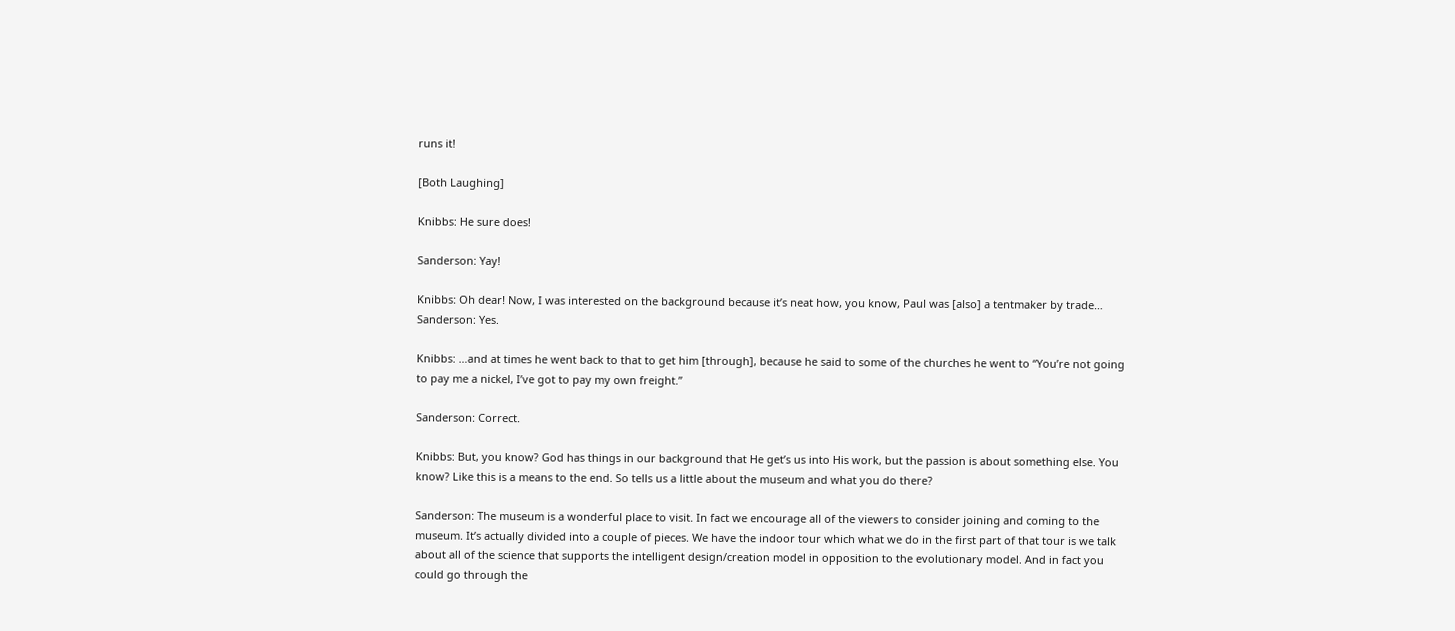runs it!

[Both Laughing]

Knibbs: He sure does!

Sanderson: Yay!

Knibbs: Oh dear! Now, I was interested on the background because it’s neat how, you know, Paul was [also] a tentmaker by trade…
Sanderson: Yes.

Knibbs: …and at times he went back to that to get him [through], because he said to some of the churches he went to “You’re not going to pay me a nickel, I’ve got to pay my own freight.”

Sanderson: Correct.

Knibbs: But, you know? God has things in our background that He get’s us into His work, but the passion is about something else. You know? Like this is a means to the end. So tells us a little about the museum and what you do there?

Sanderson: The museum is a wonderful place to visit. In fact we encourage all of the viewers to consider joining and coming to the museum. It’s actually divided into a couple of pieces. We have the indoor tour which what we do in the first part of that tour is we talk about all of the science that supports the intelligent design/creation model in opposition to the evolutionary model. And in fact you could go through the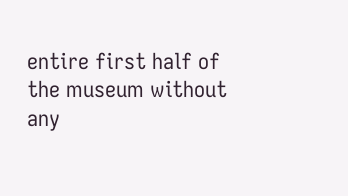entire first half of the museum without any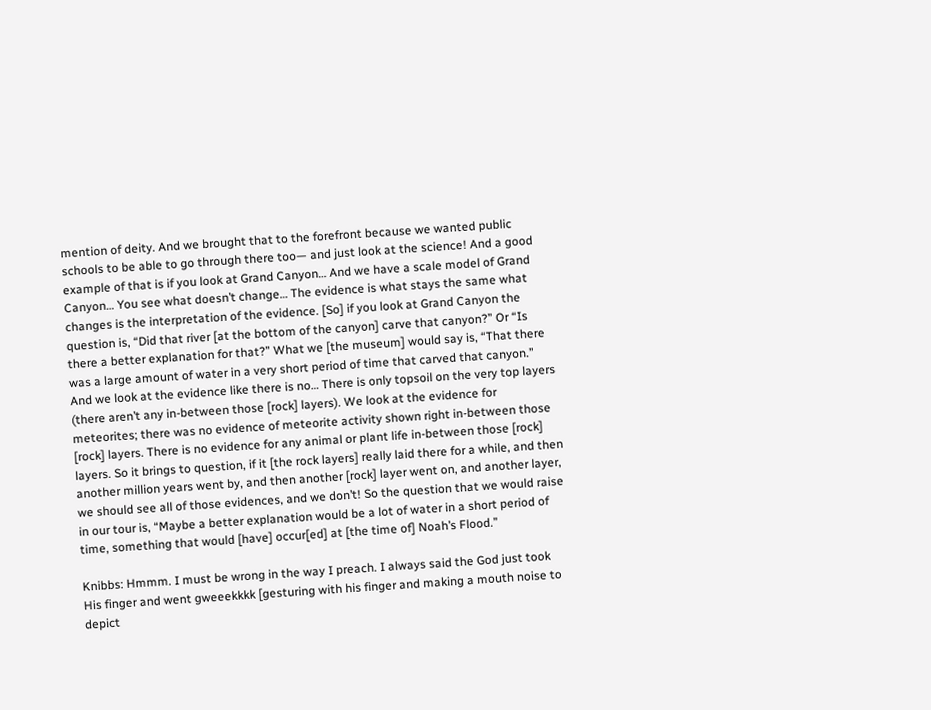mention of deity. And we brought that to the forefront because we wanted public schools to be able to go through there too— and just look at the science! And a good example of that is if you look at Grand Canyon… And we have a scale model of Grand Canyon… You see what doesn’t change… The evidence is what stays the same what changes is the interpretation of the evidence. [So] if you look at Grand Canyon the question is, “Did that river [at the bottom of the canyon] carve that canyon?” Or “Is there a better explanation for that?” What we [the museum] would say is, “That there was a large amount of water in a very short period of time that carved that canyon.” And we look at the evidence like there is no… There is only topsoil on the very top layers (there aren’t any in-between those [rock] layers). We look at the evidence for meteorites; there was no evidence of meteorite activity shown right in-between those [rock] layers. There is no evidence for any animal or plant life in-between those [rock] layers. So it brings to question, if it [the rock layers] really laid there for a while, and then another million years went by, and then another [rock] layer went on, and another layer, we should see all of those evidences, and we don’t! So the question that we would raise in our tour is, “Maybe a better explanation would be a lot of water in a short period of time, something that would [have] occur[ed] at [the time of] Noah’s Flood.”

Knibbs: Hmmm. I must be wrong in the way I preach. I always said the God just took His finger and went gweeekkkk [gesturing with his finger and making a mouth noise to depict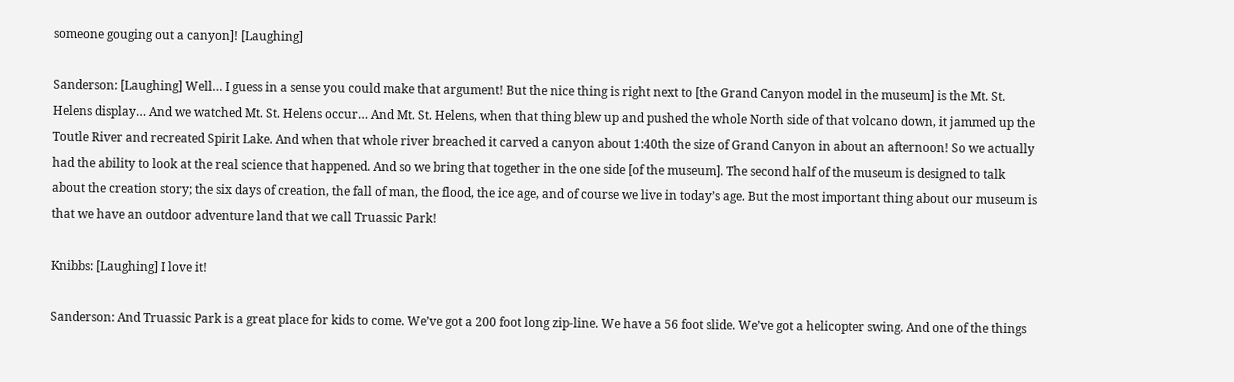someone gouging out a canyon]! [Laughing]

Sanderson: [Laughing] Well… I guess in a sense you could make that argument! But the nice thing is right next to [the Grand Canyon model in the museum] is the Mt. St. Helens display… And we watched Mt. St. Helens occur… And Mt. St. Helens, when that thing blew up and pushed the whole North side of that volcano down, it jammed up the Toutle River and recreated Spirit Lake. And when that whole river breached it carved a canyon about 1:40th the size of Grand Canyon in about an afternoon! So we actually had the ability to look at the real science that happened. And so we bring that together in the one side [of the museum]. The second half of the museum is designed to talk about the creation story; the six days of creation, the fall of man, the flood, the ice age, and of course we live in today’s age. But the most important thing about our museum is that we have an outdoor adventure land that we call Truassic Park!

Knibbs: [Laughing] I love it!

Sanderson: And Truassic Park is a great place for kids to come. We’ve got a 200 foot long zip-line. We have a 56 foot slide. We’ve got a helicopter swing. And one of the things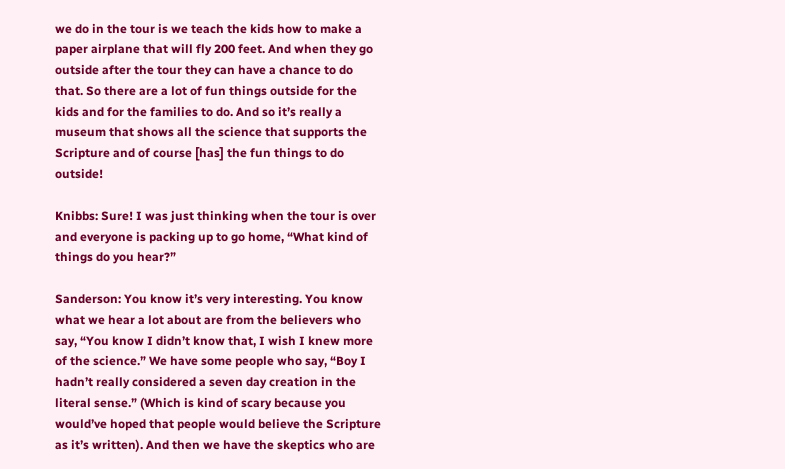we do in the tour is we teach the kids how to make a paper airplane that will fly 200 feet. And when they go outside after the tour they can have a chance to do that. So there are a lot of fun things outside for the kids and for the families to do. And so it’s really a museum that shows all the science that supports the Scripture and of course [has] the fun things to do outside!

Knibbs: Sure! I was just thinking when the tour is over and everyone is packing up to go home, “What kind of things do you hear?”

Sanderson: You know it’s very interesting. You know what we hear a lot about are from the believers who say, “You know I didn’t know that, I wish I knew more of the science.” We have some people who say, “Boy I hadn’t really considered a seven day creation in the literal sense.” (Which is kind of scary because you would’ve hoped that people would believe the Scripture as it’s written). And then we have the skeptics who are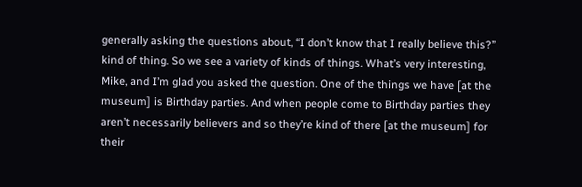generally asking the questions about, “I don’t know that I really believe this?” kind of thing. So we see a variety of kinds of things. What’s very interesting, Mike, and I’m glad you asked the question. One of the things we have [at the museum] is Birthday parties. And when people come to Birthday parties they aren’t necessarily believers and so they’re kind of there [at the museum] for their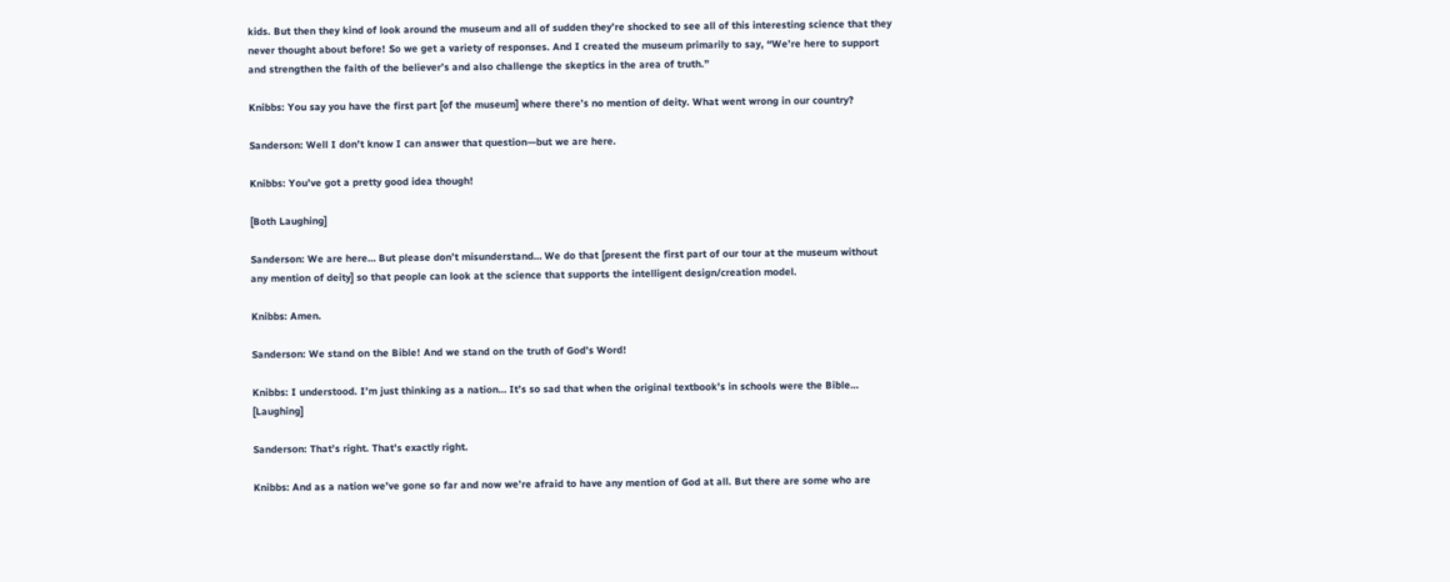kids. But then they kind of look around the museum and all of sudden they’re shocked to see all of this interesting science that they never thought about before! So we get a variety of responses. And I created the museum primarily to say, “We’re here to support and strengthen the faith of the believer’s and also challenge the skeptics in the area of truth.”

Knibbs: You say you have the first part [of the museum] where there’s no mention of deity. What went wrong in our country?

Sanderson: Well I don’t know I can answer that question—but we are here.

Knibbs: You’ve got a pretty good idea though!

[Both Laughing]

Sanderson: We are here… But please don’t misunderstand… We do that [present the first part of our tour at the museum without any mention of deity] so that people can look at the science that supports the intelligent design/creation model.

Knibbs: Amen.

Sanderson: We stand on the Bible! And we stand on the truth of God’s Word!

Knibbs: I understood. I’m just thinking as a nation… It’s so sad that when the original textbook’s in schools were the Bible… [Laughing]

Sanderson: That’s right. That’s exactly right.

Knibbs: And as a nation we’ve gone so far and now we’re afraid to have any mention of God at all. But there are some who are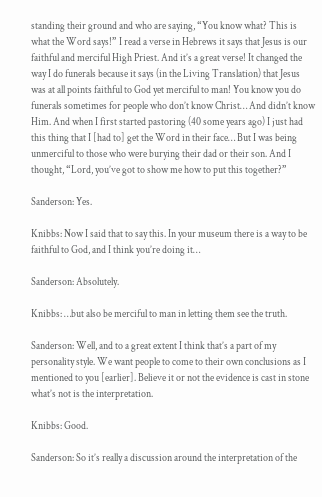standing their ground and who are saying, “You know what? This is what the Word says!” I read a verse in Hebrews it says that Jesus is our faithful and merciful High Priest. And it’s a great verse! It changed the way I do funerals because it says (in the Living Translation) that Jesus was at all points faithful to God yet merciful to man! You know you do funerals sometimes for people who don’t know Christ… And didn’t know Him. And when I first started pastoring (40 some years ago) I just had this thing that I [had to] get the Word in their face… But I was being unmerciful to those who were burying their dad or their son. And I thought, “Lord, you’ve got to show me how to put this together?”

Sanderson: Yes.

Knibbs: Now I said that to say this. In your museum there is a way to be faithful to God, and I think you’re doing it…

Sanderson: Absolutely.

Knibbs: …but also be merciful to man in letting them see the truth.

Sanderson: Well, and to a great extent I think that’s a part of my personality style. We want people to come to their own conclusions as I mentioned to you [earlier]. Believe it or not the evidence is cast in stone what’s not is the interpretation.

Knibbs: Good.

Sanderson: So it’s really a discussion around the interpretation of the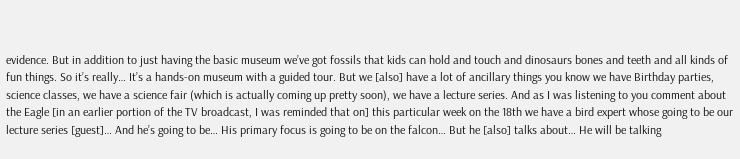evidence. But in addition to just having the basic museum we’ve got fossils that kids can hold and touch and dinosaurs bones and teeth and all kinds of fun things. So it’s really… It’s a hands-on museum with a guided tour. But we [also] have a lot of ancillary things you know we have Birthday parties, science classes, we have a science fair (which is actually coming up pretty soon), we have a lecture series. And as I was listening to you comment about the Eagle [in an earlier portion of the TV broadcast, I was reminded that on] this particular week on the 18th we have a bird expert whose going to be our lecture series [guest]… And he’s going to be… His primary focus is going to be on the falcon… But he [also] talks about… He will be talking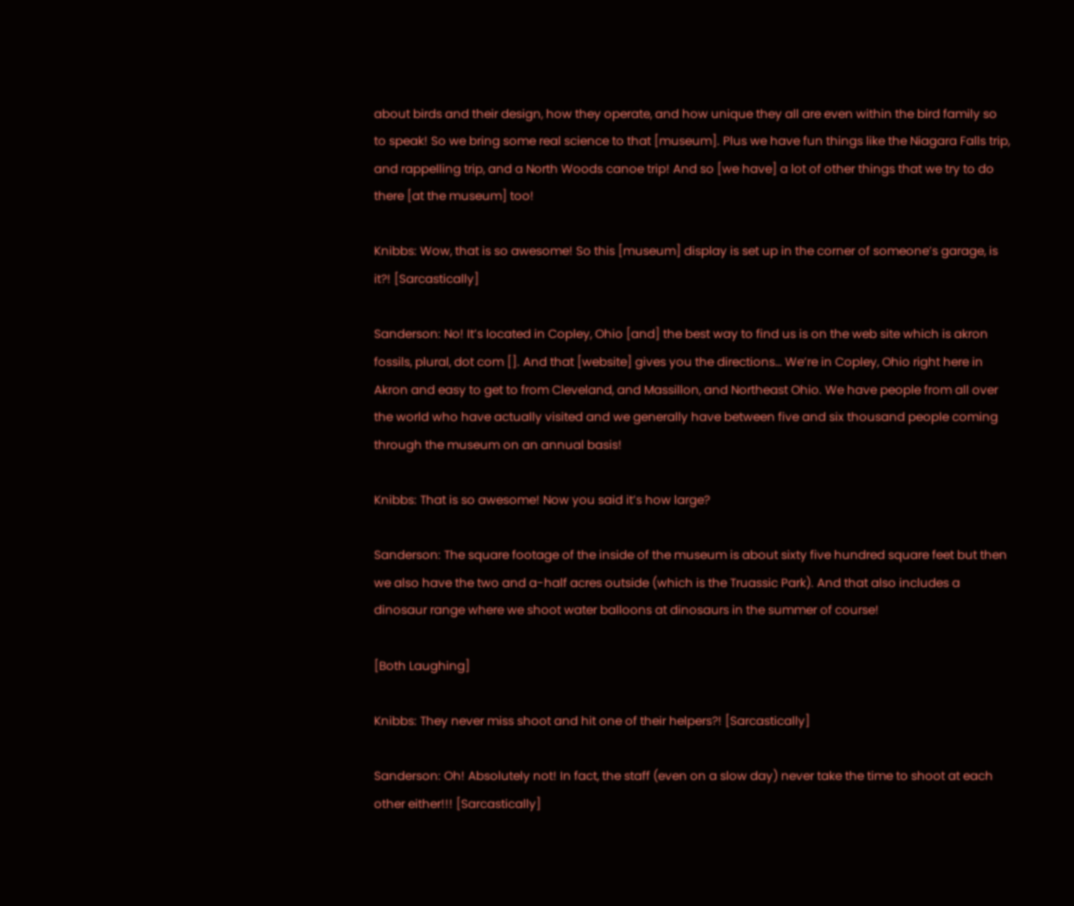about birds and their design, how they operate, and how unique they all are even within the bird family so to speak! So we bring some real science to that [museum]. Plus we have fun things like the Niagara Falls trip, and rappelling trip, and a North Woods canoe trip! And so [we have] a lot of other things that we try to do there [at the museum] too!

Knibbs: Wow, that is so awesome! So this [museum] display is set up in the corner of someone’s garage, is it?! [Sarcastically]

Sanderson: No! It’s located in Copley, Ohio [and] the best way to find us is on the web site which is akron fossils, plural, dot com []. And that [website] gives you the directions… We’re in Copley, Ohio right here in Akron and easy to get to from Cleveland, and Massillon, and Northeast Ohio. We have people from all over the world who have actually visited and we generally have between five and six thousand people coming through the museum on an annual basis!

Knibbs: That is so awesome! Now you said it’s how large?

Sanderson: The square footage of the inside of the museum is about sixty five hundred square feet but then we also have the two and a-half acres outside (which is the Truassic Park). And that also includes a dinosaur range where we shoot water balloons at dinosaurs in the summer of course!

[Both Laughing]

Knibbs: They never miss shoot and hit one of their helpers?! [Sarcastically]

Sanderson: Oh! Absolutely not! In fact, the staff (even on a slow day) never take the time to shoot at each other either!!! [Sarcastically]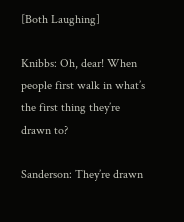[Both Laughing]

Knibbs: Oh, dear! When people first walk in what’s the first thing they’re drawn to?

Sanderson: They’re drawn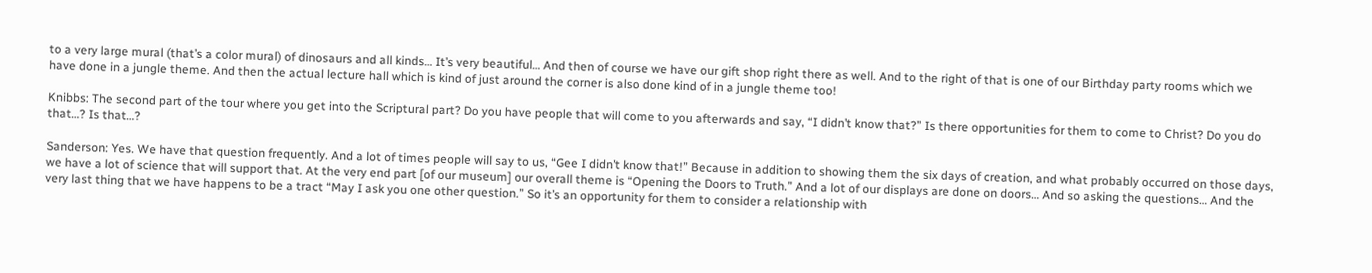to a very large mural (that’s a color mural) of dinosaurs and all kinds… It’s very beautiful… And then of course we have our gift shop right there as well. And to the right of that is one of our Birthday party rooms which we have done in a jungle theme. And then the actual lecture hall which is kind of just around the corner is also done kind of in a jungle theme too!

Knibbs: The second part of the tour where you get into the Scriptural part? Do you have people that will come to you afterwards and say, “I didn’t know that?” Is there opportunities for them to come to Christ? Do you do that…? Is that…?

Sanderson: Yes. We have that question frequently. And a lot of times people will say to us, “Gee I didn’t know that!” Because in addition to showing them the six days of creation, and what probably occurred on those days, we have a lot of science that will support that. At the very end part [of our museum] our overall theme is “Opening the Doors to Truth.” And a lot of our displays are done on doors… And so asking the questions… And the very last thing that we have happens to be a tract “May I ask you one other question.” So it’s an opportunity for them to consider a relationship with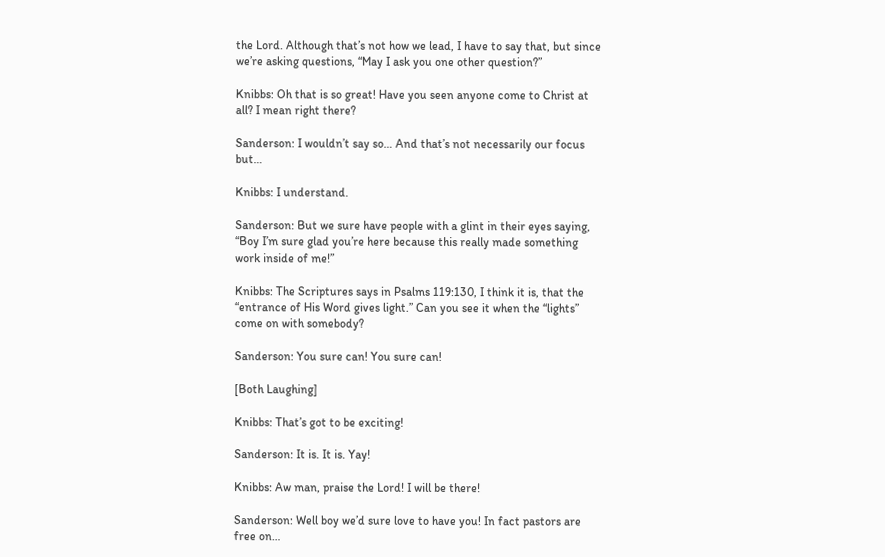the Lord. Although that’s not how we lead, I have to say that, but since we’re asking questions, “May I ask you one other question?”

Knibbs: Oh that is so great! Have you seen anyone come to Christ at all? I mean right there?

Sanderson: I wouldn’t say so… And that’s not necessarily our focus but…

Knibbs: I understand.

Sanderson: But we sure have people with a glint in their eyes saying, “Boy I’m sure glad you’re here because this really made something work inside of me!”

Knibbs: The Scriptures says in Psalms 119:130, I think it is, that the “entrance of His Word gives light.” Can you see it when the “lights” come on with somebody?

Sanderson: You sure can! You sure can!

[Both Laughing]

Knibbs: That’s got to be exciting!

Sanderson: It is. It is. Yay!

Knibbs: Aw man, praise the Lord! I will be there!

Sanderson: Well boy we’d sure love to have you! In fact pastors are free on…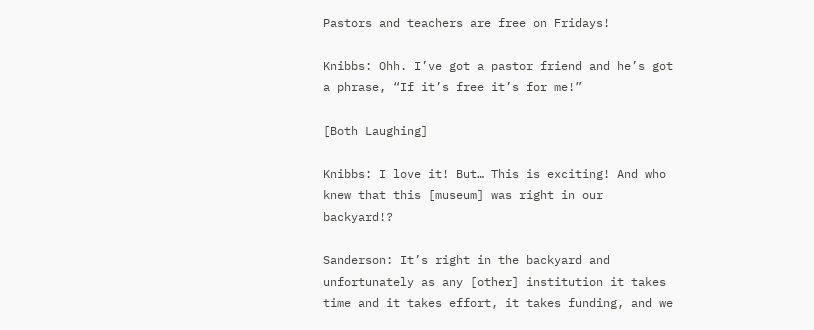Pastors and teachers are free on Fridays!

Knibbs: Ohh. I’ve got a pastor friend and he’s got a phrase, “If it’s free it’s for me!”

[Both Laughing]

Knibbs: I love it! But… This is exciting! And who knew that this [museum] was right in our backyard!?

Sanderson: It’s right in the backyard and unfortunately as any [other] institution it takes time and it takes effort, it takes funding, and we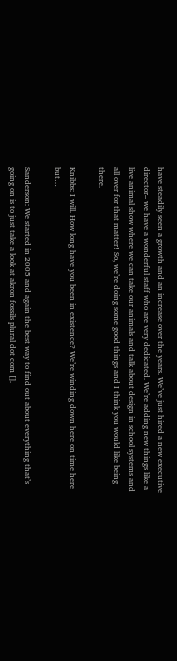have steadily seen a growth and an increase over the years. We’ve just hired a new executive director– we have a wonderful staff who are very dedicated. We’re adding new things like a live animal show where we can take our animals and talk about design in school systems and all over for that matter! So, we’re doing some good things and I think you would like being there.

Knibbs: I will. How long have you been in existence? We’re winding down here on time here but…

Sanderson: We started in 2005 and again the best way to find out about everything that’s going on is to just take a look at akron fossils plural dot com [].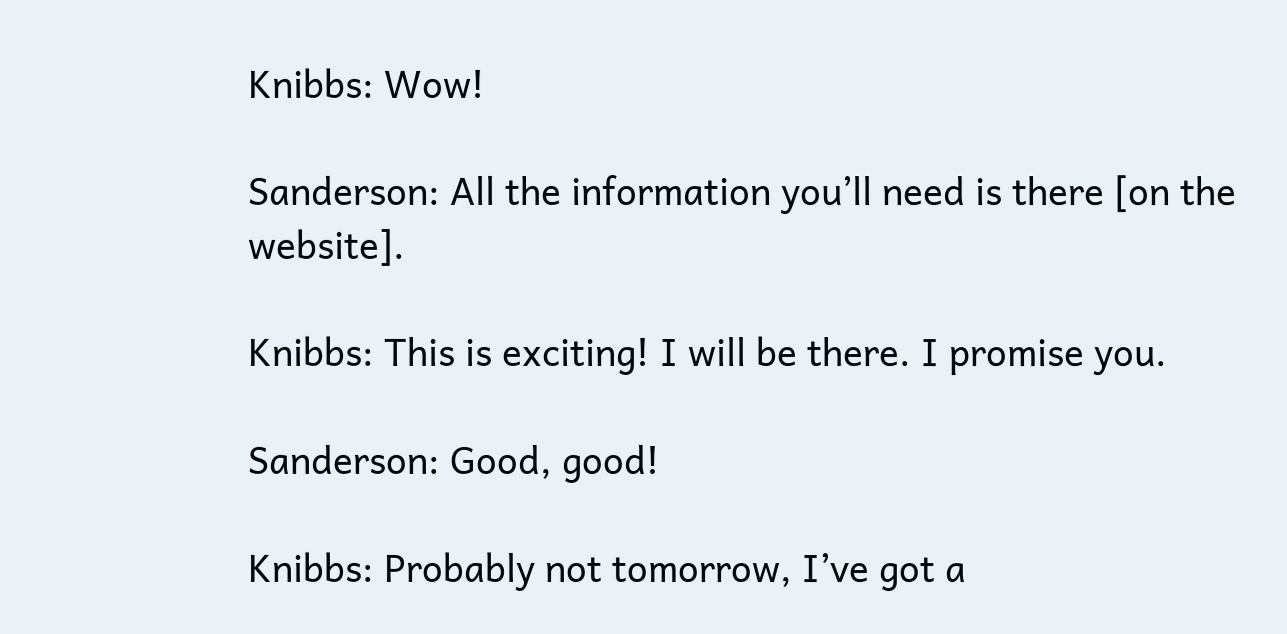Knibbs: Wow!

Sanderson: All the information you’ll need is there [on the website].

Knibbs: This is exciting! I will be there. I promise you.

Sanderson: Good, good!

Knibbs: Probably not tomorrow, I’ve got a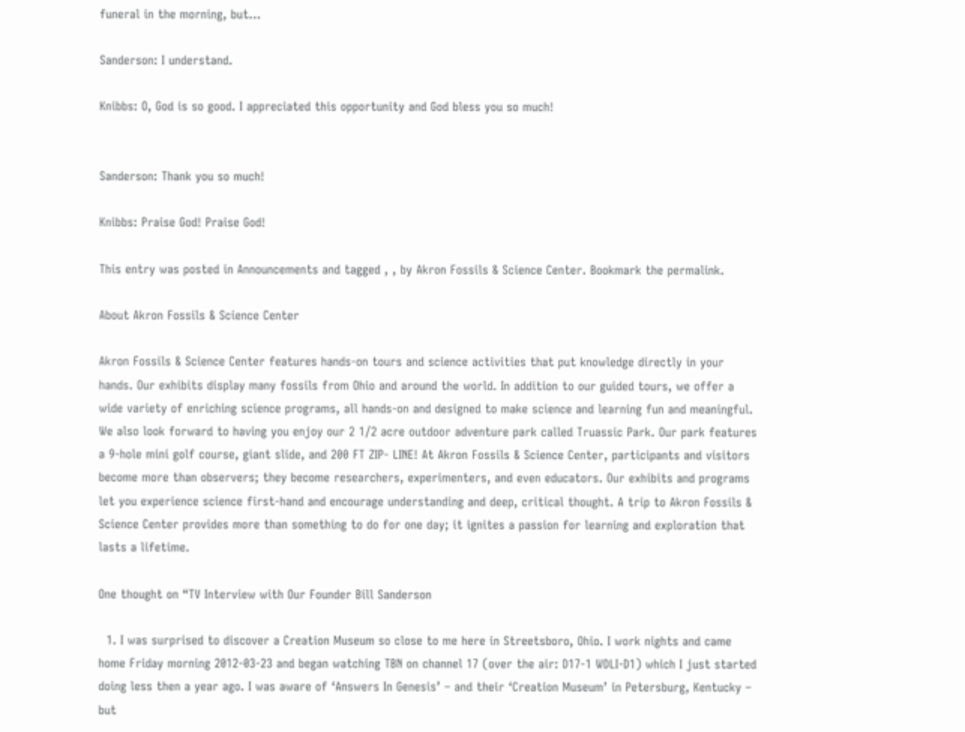funeral in the morning, but…

Sanderson: I understand.

Knibbs: O, God is so good. I appreciated this opportunity and God bless you so much!


Sanderson: Thank you so much!

Knibbs: Praise God! Praise God!

This entry was posted in Announcements and tagged , , by Akron Fossils & Science Center. Bookmark the permalink.

About Akron Fossils & Science Center

Akron Fossils & Science Center features hands-on tours and science activities that put knowledge directly in your hands. Our exhibits display many fossils from Ohio and around the world. In addition to our guided tours, we offer a wide variety of enriching science programs, all hands-on and designed to make science and learning fun and meaningful. We also look forward to having you enjoy our 2 1/2 acre outdoor adventure park called Truassic Park. Our park features a 9-hole mini golf course, giant slide, and 200 FT ZIP- LINE! At Akron Fossils & Science Center, participants and visitors become more than observers; they become researchers, experimenters, and even educators. Our exhibits and programs let you experience science first-hand and encourage understanding and deep, critical thought. A trip to Akron Fossils & Science Center provides more than something to do for one day; it ignites a passion for learning and exploration that lasts a lifetime.

One thought on “TV Interview with Our Founder Bill Sanderson

  1. I was surprised to discover a Creation Museum so close to me here in Streetsboro, Ohio. I work nights and came home Friday morning 2012-03-23 and began watching TBN on channel 17 (over the air: D17-1 WDLI-D1) which I just started doing less then a year ago. I was aware of ‘Answers In Genesis’ – and their ‘Creation Museum’ in Petersburg, Kentucky – but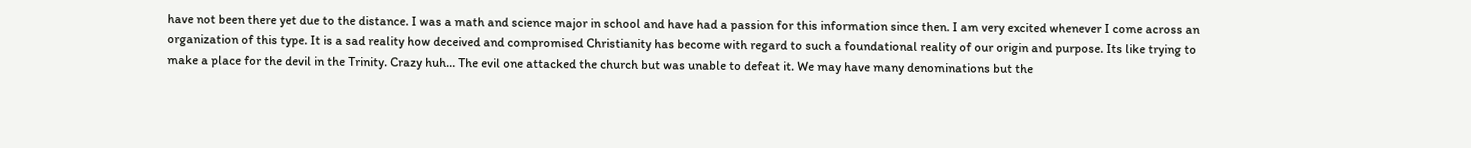have not been there yet due to the distance. I was a math and science major in school and have had a passion for this information since then. I am very excited whenever I come across an organization of this type. It is a sad reality how deceived and compromised Christianity has become with regard to such a foundational reality of our origin and purpose. Its like trying to make a place for the devil in the Trinity. Crazy huh… The evil one attacked the church but was unable to defeat it. We may have many denominations but the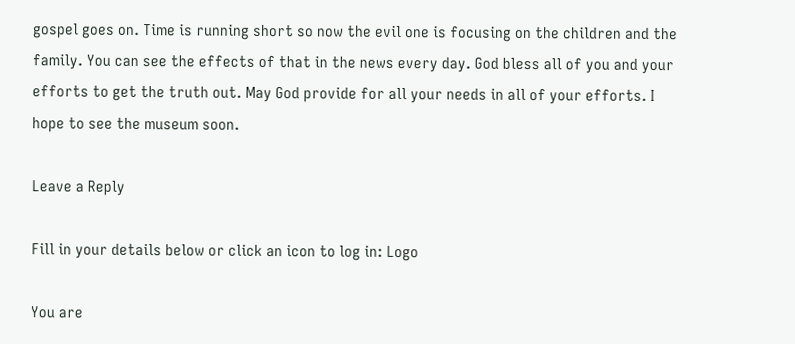gospel goes on. Time is running short so now the evil one is focusing on the children and the family. You can see the effects of that in the news every day. God bless all of you and your efforts to get the truth out. May God provide for all your needs in all of your efforts. I hope to see the museum soon.

Leave a Reply

Fill in your details below or click an icon to log in: Logo

You are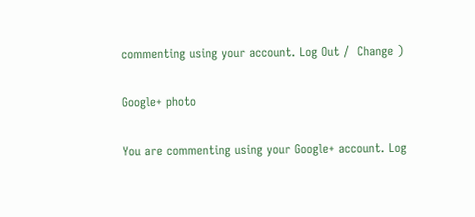commenting using your account. Log Out /  Change )

Google+ photo

You are commenting using your Google+ account. Log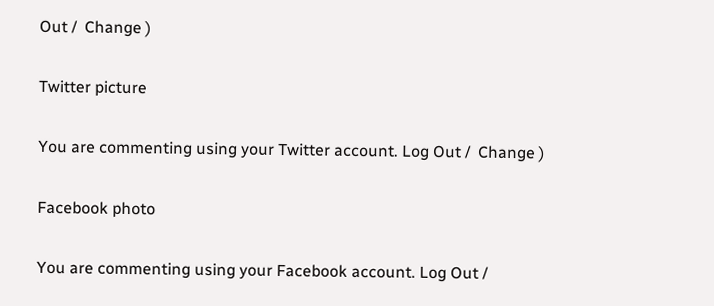Out /  Change )

Twitter picture

You are commenting using your Twitter account. Log Out /  Change )

Facebook photo

You are commenting using your Facebook account. Log Out /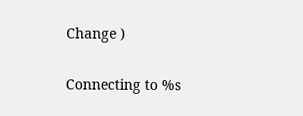Change )


Connecting to %s